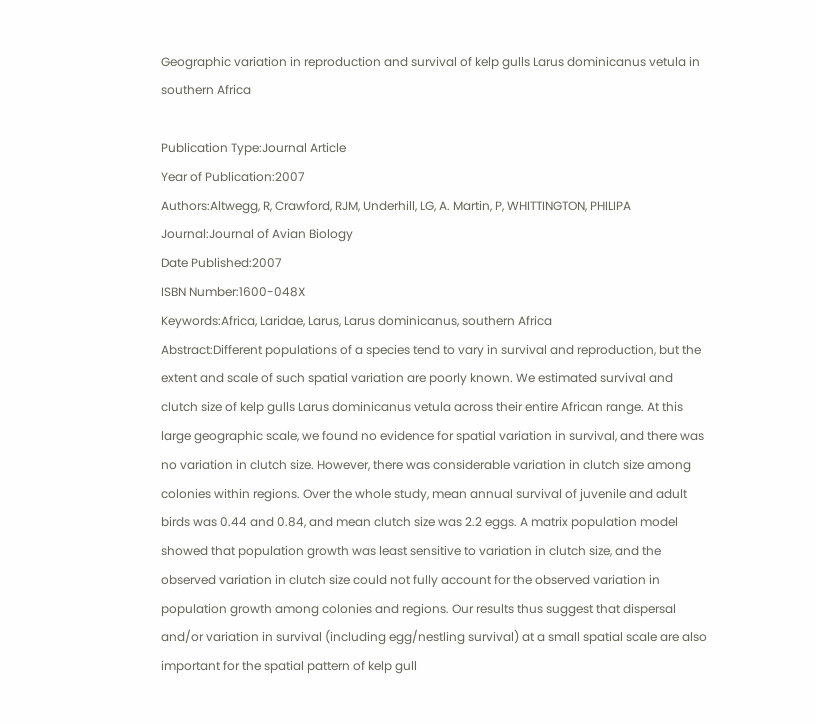Geographic variation in reproduction and survival of kelp gulls Larus dominicanus vetula in southern Africa

Publication Type:Journal Article
Year of Publication:2007
Authors:Altwegg, R, Crawford, RJM, Underhill, LG, A. Martin, P, WHITTINGTON, PHILIPA
Journal:Journal of Avian Biology
Date Published:2007
ISBN Number:1600-048X
Keywords:Africa, Laridae, Larus, Larus dominicanus, southern Africa
Abstract:Different populations of a species tend to vary in survival and reproduction, but the extent and scale of such spatial variation are poorly known. We estimated survival and clutch size of kelp gulls Larus dominicanus vetula across their entire African range. At this large geographic scale, we found no evidence for spatial variation in survival, and there was no variation in clutch size. However, there was considerable variation in clutch size among colonies within regions. Over the whole study, mean annual survival of juvenile and adult birds was 0.44 and 0.84, and mean clutch size was 2.2 eggs. A matrix population model showed that population growth was least sensitive to variation in clutch size, and the observed variation in clutch size could not fully account for the observed variation in population growth among colonies and regions. Our results thus suggest that dispersal and/or variation in survival (including egg/nestling survival) at a small spatial scale are also important for the spatial pattern of kelp gull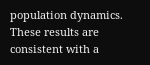population dynamics. These results are consistent with a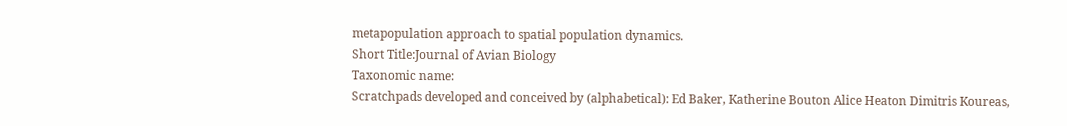metapopulation approach to spatial population dynamics.
Short Title:Journal of Avian Biology
Taxonomic name:
Scratchpads developed and conceived by (alphabetical): Ed Baker, Katherine Bouton Alice Heaton Dimitris Koureas,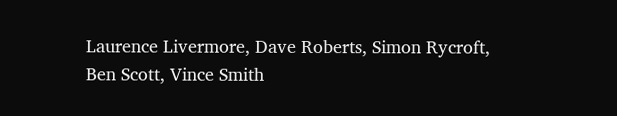Laurence Livermore, Dave Roberts, Simon Rycroft, Ben Scott, Vince Smith